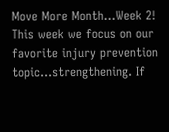Move More Month…Week 2! This week we focus on our favorite injury prevention topic…strengthening. If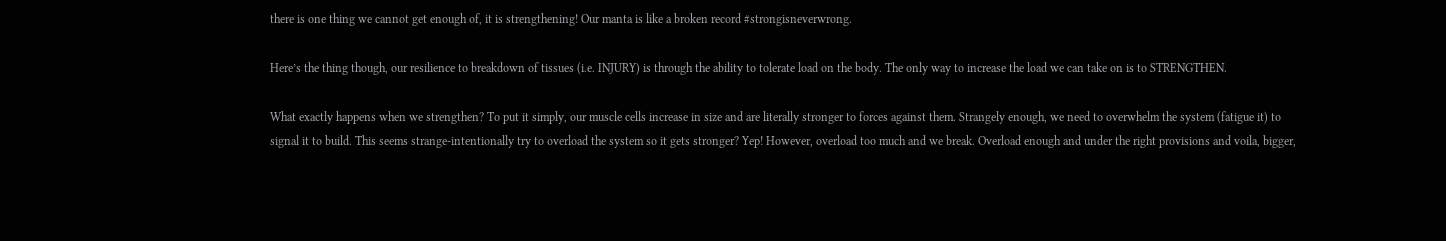there is one thing we cannot get enough of, it is strengthening! Our manta is like a broken record #strongisneverwrong.

Here’s the thing though, our resilience to breakdown of tissues (i.e. INJURY) is through the ability to tolerate load on the body. The only way to increase the load we can take on is to STRENGTHEN.

What exactly happens when we strengthen? To put it simply, our muscle cells increase in size and are literally stronger to forces against them. Strangely enough, we need to overwhelm the system (fatigue it) to signal it to build. This seems strange-intentionally try to overload the system so it gets stronger? Yep! However, overload too much and we break. Overload enough and under the right provisions and voila, bigger,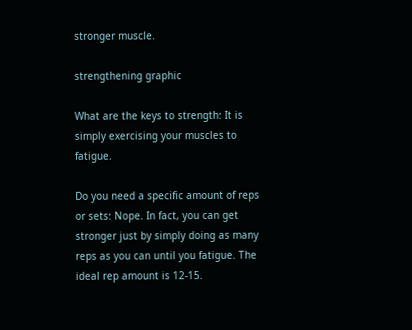stronger muscle.

strengthening graphic

What are the keys to strength: It is simply exercising your muscles to fatigue.

Do you need a specific amount of reps or sets: Nope. In fact, you can get stronger just by simply doing as many reps as you can until you fatigue. The ideal rep amount is 12-15.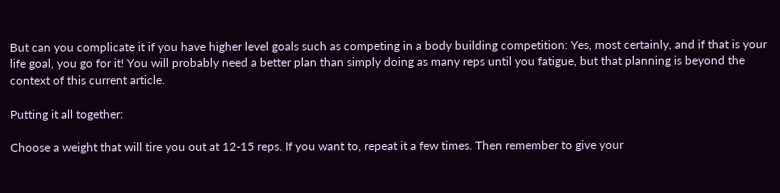But can you complicate it if you have higher level goals such as competing in a body building competition: Yes, most certainly, and if that is your life goal, you go for it! You will probably need a better plan than simply doing as many reps until you fatigue, but that planning is beyond the context of this current article.

Putting it all together:

Choose a weight that will tire you out at 12-15 reps. If you want to, repeat it a few times. Then remember to give your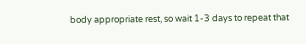body appropriate rest, so wait 1-3 days to repeat that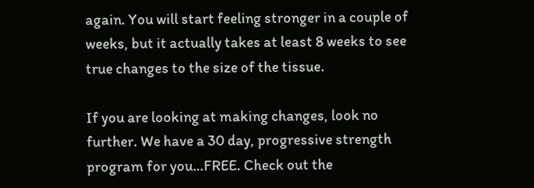again. You will start feeling stronger in a couple of weeks, but it actually takes at least 8 weeks to see true changes to the size of the tissue.

If you are looking at making changes, look no further. We have a 30 day, progressive strength program for you…FREE. Check out the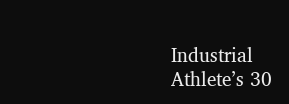Industrial Athlete’s 30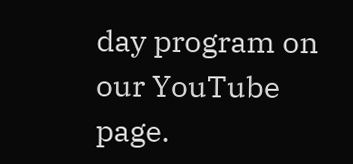day program on our YouTube page.